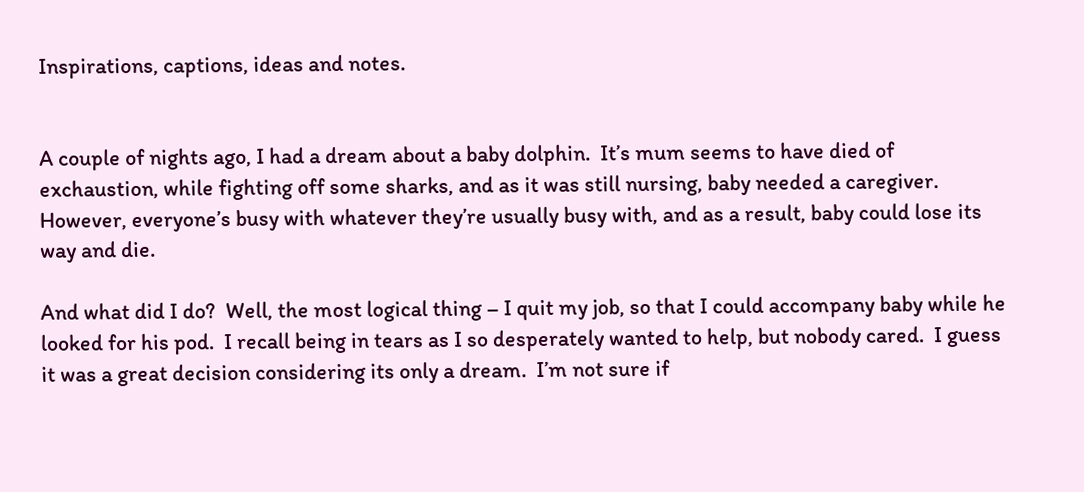Inspirations, captions, ideas and notes.


A couple of nights ago, I had a dream about a baby dolphin.  It’s mum seems to have died of exchaustion, while fighting off some sharks, and as it was still nursing, baby needed a caregiver.  However, everyone’s busy with whatever they’re usually busy with, and as a result, baby could lose its way and die.

And what did I do?  Well, the most logical thing – I quit my job, so that I could accompany baby while he looked for his pod.  I recall being in tears as I so desperately wanted to help, but nobody cared.  I guess it was a great decision considering its only a dream.  I’m not sure if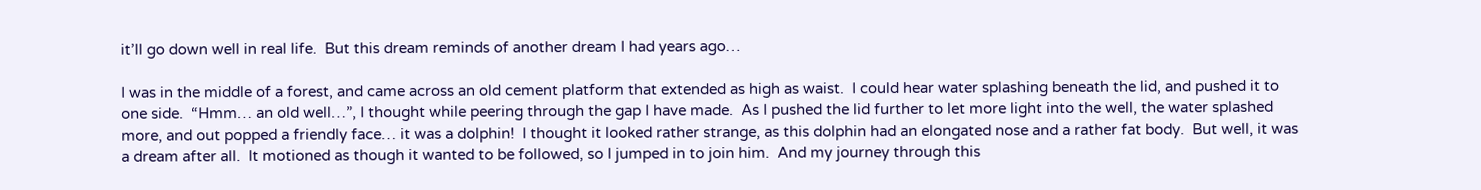it’ll go down well in real life.  But this dream reminds of another dream I had years ago…

I was in the middle of a forest, and came across an old cement platform that extended as high as waist.  I could hear water splashing beneath the lid, and pushed it to one side.  “Hmm… an old well…”, I thought while peering through the gap I have made.  As I pushed the lid further to let more light into the well, the water splashed more, and out popped a friendly face… it was a dolphin!  I thought it looked rather strange, as this dolphin had an elongated nose and a rather fat body.  But well, it was a dream after all.  It motioned as though it wanted to be followed, so I jumped in to join him.  And my journey through this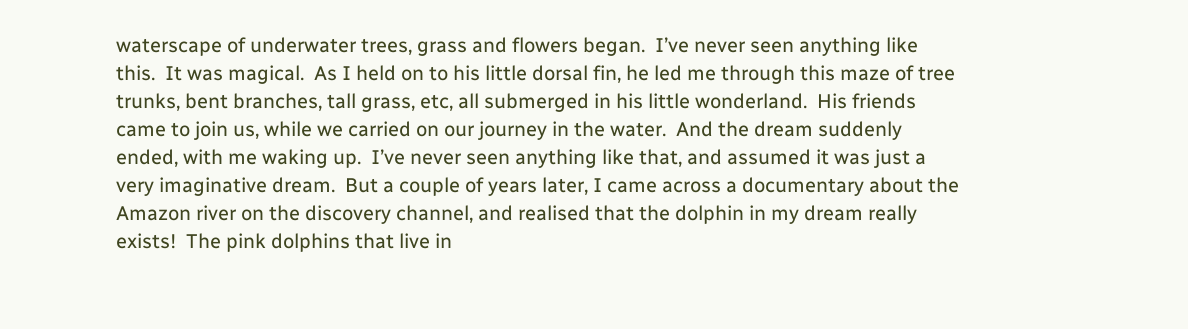waterscape of underwater trees, grass and flowers began.  I’ve never seen anything like this.  It was magical.  As I held on to his little dorsal fin, he led me through this maze of tree trunks, bent branches, tall grass, etc, all submerged in his little wonderland.  His friends came to join us, while we carried on our journey in the water.  And the dream suddenly ended, with me waking up.  I’ve never seen anything like that, and assumed it was just a very imaginative dream.  But a couple of years later, I came across a documentary about the Amazon river on the discovery channel, and realised that the dolphin in my dream really exists!  The pink dolphins that live in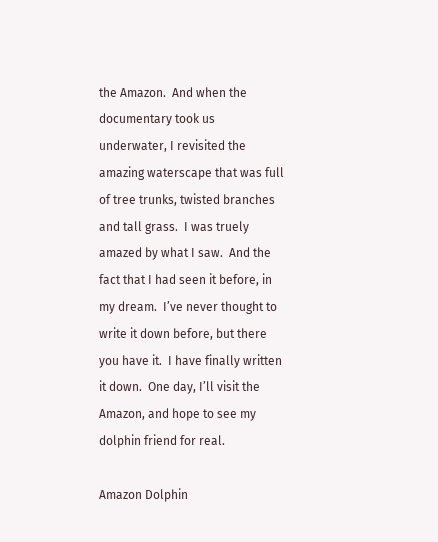the Amazon.  And when the documentary took us underwater, I revisited the amazing waterscape that was full of tree trunks, twisted branches and tall grass.  I was truely amazed by what I saw.  And the fact that I had seen it before, in my dream.  I’ve never thought to write it down before, but there you have it.  I have finally written it down.  One day, I’ll visit the Amazon, and hope to see my dolphin friend for real.

Amazon Dolphin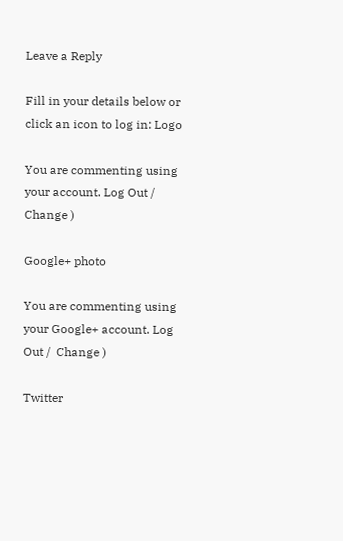Leave a Reply

Fill in your details below or click an icon to log in: Logo

You are commenting using your account. Log Out /  Change )

Google+ photo

You are commenting using your Google+ account. Log Out /  Change )

Twitter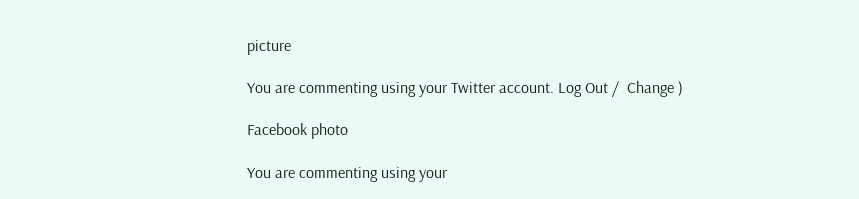picture

You are commenting using your Twitter account. Log Out /  Change )

Facebook photo

You are commenting using your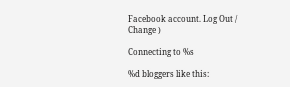Facebook account. Log Out /  Change )

Connecting to %s

%d bloggers like this: